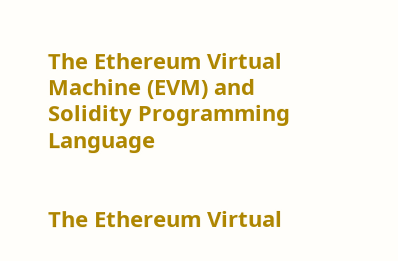The Ethereum Virtual Machine (EVM) and Solidity Programming Language


The Ethereum Virtual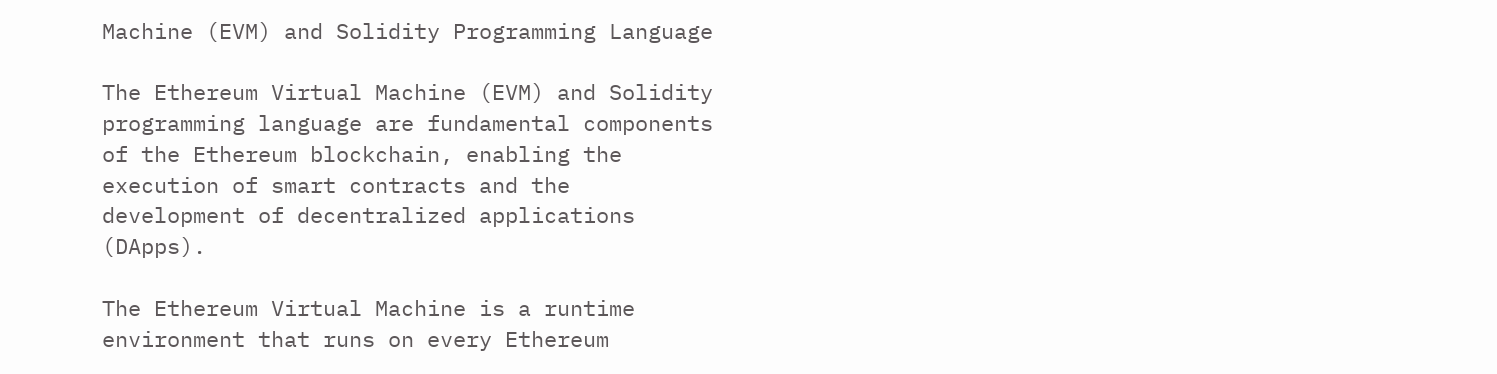Machine (EVM) and Solidity Programming Language

The Ethereum Virtual Machine (EVM) and Solidity programming language are fundamental components of the Ethereum blockchain, enabling the execution of smart contracts and the development of decentralized applications (DApps).

The Ethereum Virtual Machine is a runtime environment that runs on every Ethereum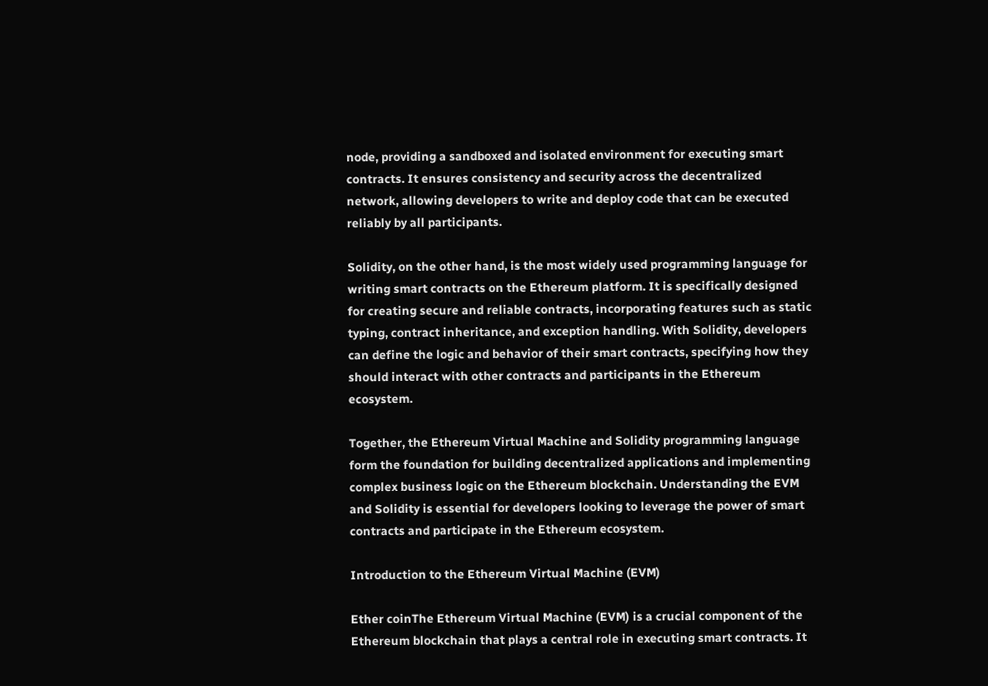node, providing a sandboxed and isolated environment for executing smart contracts. It ensures consistency and security across the decentralized network, allowing developers to write and deploy code that can be executed reliably by all participants.

Solidity, on the other hand, is the most widely used programming language for writing smart contracts on the Ethereum platform. It is specifically designed for creating secure and reliable contracts, incorporating features such as static typing, contract inheritance, and exception handling. With Solidity, developers can define the logic and behavior of their smart contracts, specifying how they should interact with other contracts and participants in the Ethereum ecosystem.

Together, the Ethereum Virtual Machine and Solidity programming language form the foundation for building decentralized applications and implementing complex business logic on the Ethereum blockchain. Understanding the EVM and Solidity is essential for developers looking to leverage the power of smart contracts and participate in the Ethereum ecosystem.

Introduction to the Ethereum Virtual Machine (EVM)

Ether coinThe Ethereum Virtual Machine (EVM) is a crucial component of the Ethereum blockchain that plays a central role in executing smart contracts. It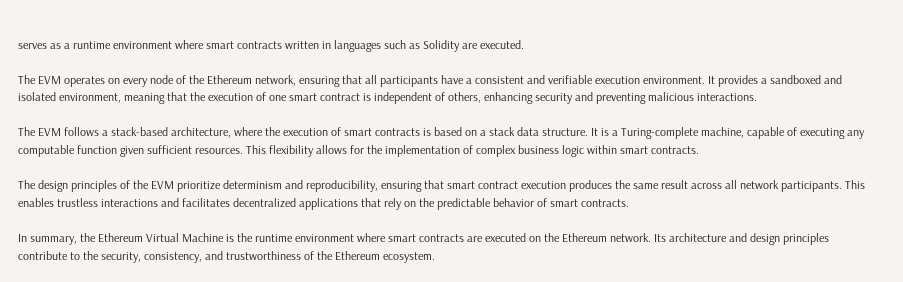serves as a runtime environment where smart contracts written in languages such as Solidity are executed.

The EVM operates on every node of the Ethereum network, ensuring that all participants have a consistent and verifiable execution environment. It provides a sandboxed and isolated environment, meaning that the execution of one smart contract is independent of others, enhancing security and preventing malicious interactions.

The EVM follows a stack-based architecture, where the execution of smart contracts is based on a stack data structure. It is a Turing-complete machine, capable of executing any computable function given sufficient resources. This flexibility allows for the implementation of complex business logic within smart contracts.

The design principles of the EVM prioritize determinism and reproducibility, ensuring that smart contract execution produces the same result across all network participants. This enables trustless interactions and facilitates decentralized applications that rely on the predictable behavior of smart contracts.

In summary, the Ethereum Virtual Machine is the runtime environment where smart contracts are executed on the Ethereum network. Its architecture and design principles contribute to the security, consistency, and trustworthiness of the Ethereum ecosystem.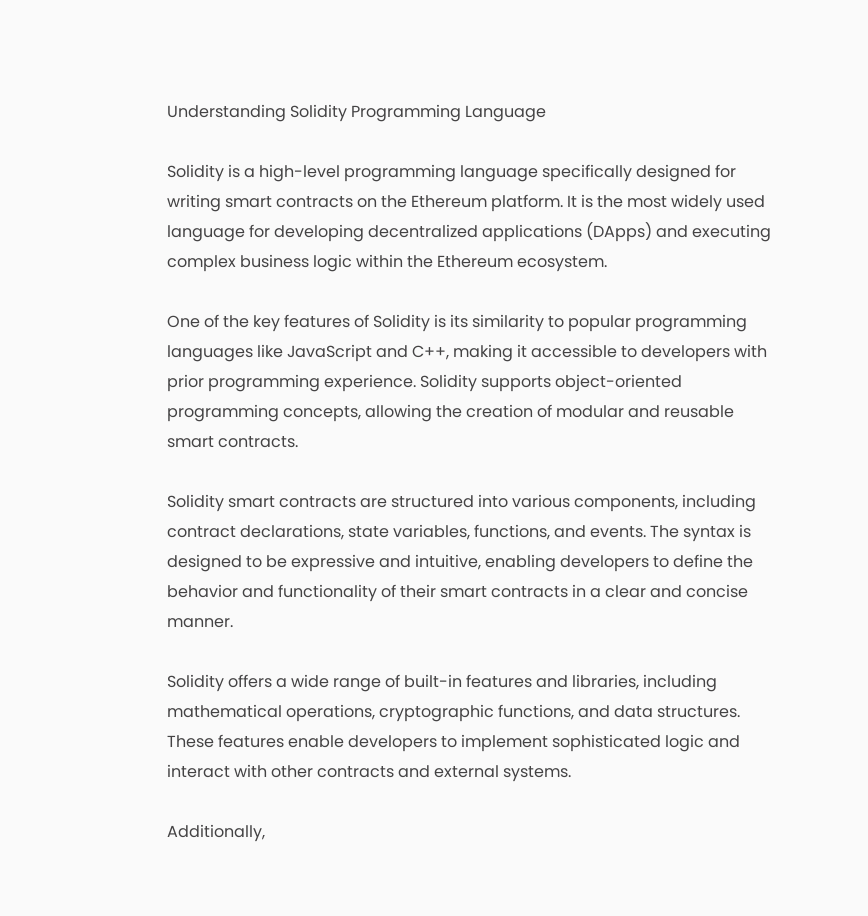Understanding Solidity Programming Language

Solidity is a high-level programming language specifically designed for writing smart contracts on the Ethereum platform. It is the most widely used language for developing decentralized applications (DApps) and executing complex business logic within the Ethereum ecosystem.

One of the key features of Solidity is its similarity to popular programming languages like JavaScript and C++, making it accessible to developers with prior programming experience. Solidity supports object-oriented programming concepts, allowing the creation of modular and reusable smart contracts.

Solidity smart contracts are structured into various components, including contract declarations, state variables, functions, and events. The syntax is designed to be expressive and intuitive, enabling developers to define the behavior and functionality of their smart contracts in a clear and concise manner.

Solidity offers a wide range of built-in features and libraries, including mathematical operations, cryptographic functions, and data structures. These features enable developers to implement sophisticated logic and interact with other contracts and external systems.

Additionally,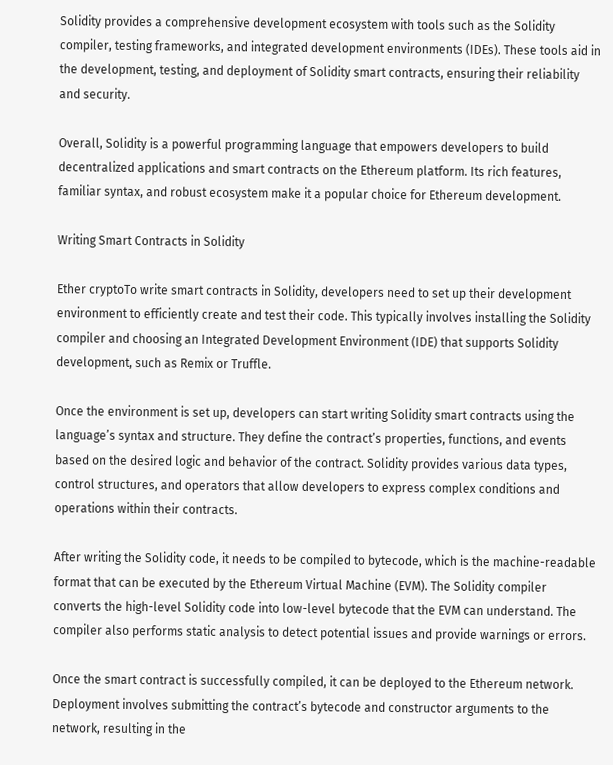Solidity provides a comprehensive development ecosystem with tools such as the Solidity compiler, testing frameworks, and integrated development environments (IDEs). These tools aid in the development, testing, and deployment of Solidity smart contracts, ensuring their reliability and security.

Overall, Solidity is a powerful programming language that empowers developers to build decentralized applications and smart contracts on the Ethereum platform. Its rich features, familiar syntax, and robust ecosystem make it a popular choice for Ethereum development.

Writing Smart Contracts in Solidity

Ether cryptoTo write smart contracts in Solidity, developers need to set up their development environment to efficiently create and test their code. This typically involves installing the Solidity compiler and choosing an Integrated Development Environment (IDE) that supports Solidity development, such as Remix or Truffle.

Once the environment is set up, developers can start writing Solidity smart contracts using the language’s syntax and structure. They define the contract’s properties, functions, and events based on the desired logic and behavior of the contract. Solidity provides various data types, control structures, and operators that allow developers to express complex conditions and operations within their contracts.

After writing the Solidity code, it needs to be compiled to bytecode, which is the machine-readable format that can be executed by the Ethereum Virtual Machine (EVM). The Solidity compiler converts the high-level Solidity code into low-level bytecode that the EVM can understand. The compiler also performs static analysis to detect potential issues and provide warnings or errors.

Once the smart contract is successfully compiled, it can be deployed to the Ethereum network. Deployment involves submitting the contract’s bytecode and constructor arguments to the network, resulting in the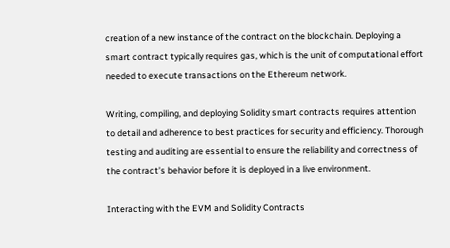creation of a new instance of the contract on the blockchain. Deploying a smart contract typically requires gas, which is the unit of computational effort needed to execute transactions on the Ethereum network.

Writing, compiling, and deploying Solidity smart contracts requires attention to detail and adherence to best practices for security and efficiency. Thorough testing and auditing are essential to ensure the reliability and correctness of the contract’s behavior before it is deployed in a live environment.

Interacting with the EVM and Solidity Contracts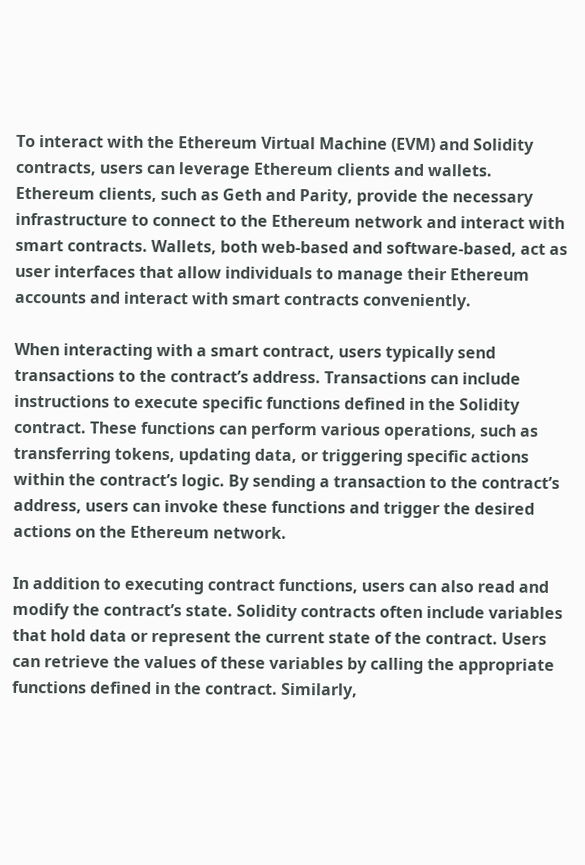To interact with the Ethereum Virtual Machine (EVM) and Solidity contracts, users can leverage Ethereum clients and wallets. Ethereum clients, such as Geth and Parity, provide the necessary infrastructure to connect to the Ethereum network and interact with smart contracts. Wallets, both web-based and software-based, act as user interfaces that allow individuals to manage their Ethereum accounts and interact with smart contracts conveniently.

When interacting with a smart contract, users typically send transactions to the contract’s address. Transactions can include instructions to execute specific functions defined in the Solidity contract. These functions can perform various operations, such as transferring tokens, updating data, or triggering specific actions within the contract’s logic. By sending a transaction to the contract’s address, users can invoke these functions and trigger the desired actions on the Ethereum network.

In addition to executing contract functions, users can also read and modify the contract’s state. Solidity contracts often include variables that hold data or represent the current state of the contract. Users can retrieve the values of these variables by calling the appropriate functions defined in the contract. Similarly,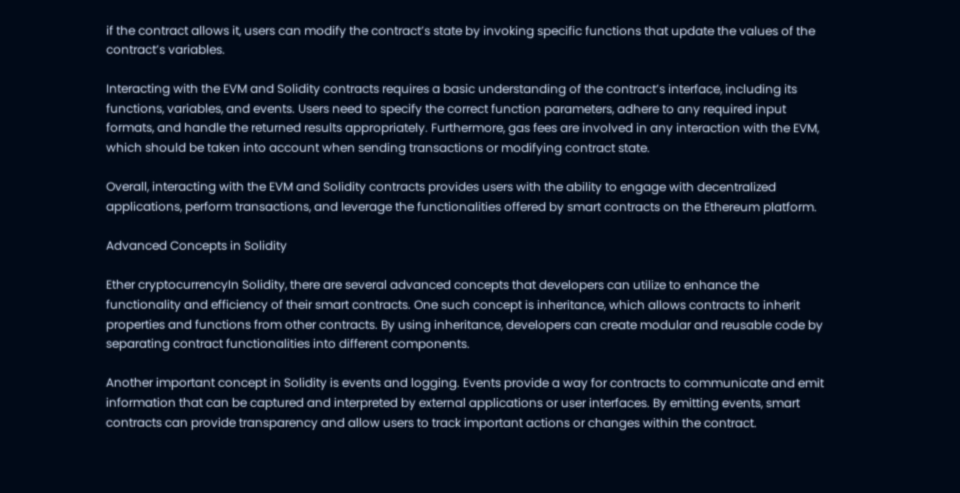if the contract allows it, users can modify the contract’s state by invoking specific functions that update the values of the contract’s variables.

Interacting with the EVM and Solidity contracts requires a basic understanding of the contract’s interface, including its functions, variables, and events. Users need to specify the correct function parameters, adhere to any required input formats, and handle the returned results appropriately. Furthermore, gas fees are involved in any interaction with the EVM, which should be taken into account when sending transactions or modifying contract state.

Overall, interacting with the EVM and Solidity contracts provides users with the ability to engage with decentralized applications, perform transactions, and leverage the functionalities offered by smart contracts on the Ethereum platform.

Advanced Concepts in Solidity

Ether cryptocurrencyIn Solidity, there are several advanced concepts that developers can utilize to enhance the functionality and efficiency of their smart contracts. One such concept is inheritance, which allows contracts to inherit properties and functions from other contracts. By using inheritance, developers can create modular and reusable code by separating contract functionalities into different components.

Another important concept in Solidity is events and logging. Events provide a way for contracts to communicate and emit information that can be captured and interpreted by external applications or user interfaces. By emitting events, smart contracts can provide transparency and allow users to track important actions or changes within the contract.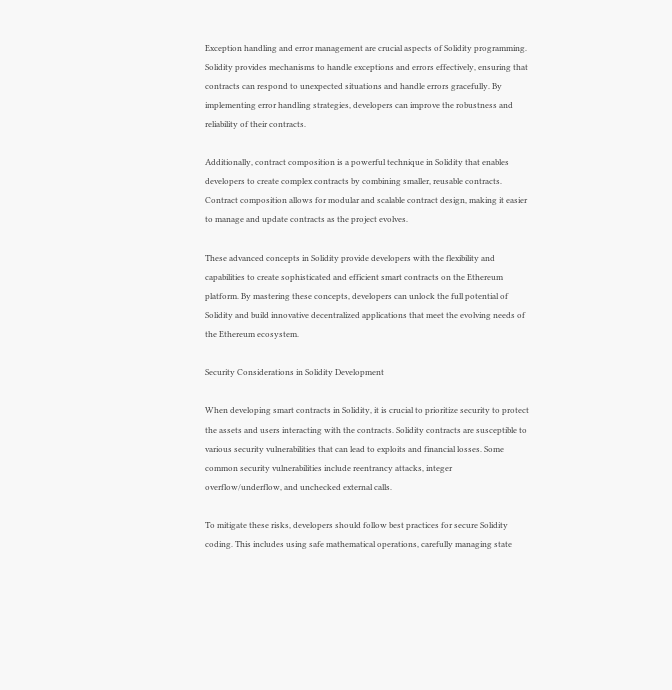Exception handling and error management are crucial aspects of Solidity programming. Solidity provides mechanisms to handle exceptions and errors effectively, ensuring that contracts can respond to unexpected situations and handle errors gracefully. By implementing error handling strategies, developers can improve the robustness and reliability of their contracts.

Additionally, contract composition is a powerful technique in Solidity that enables developers to create complex contracts by combining smaller, reusable contracts. Contract composition allows for modular and scalable contract design, making it easier to manage and update contracts as the project evolves.

These advanced concepts in Solidity provide developers with the flexibility and capabilities to create sophisticated and efficient smart contracts on the Ethereum platform. By mastering these concepts, developers can unlock the full potential of Solidity and build innovative decentralized applications that meet the evolving needs of the Ethereum ecosystem.

Security Considerations in Solidity Development

When developing smart contracts in Solidity, it is crucial to prioritize security to protect the assets and users interacting with the contracts. Solidity contracts are susceptible to various security vulnerabilities that can lead to exploits and financial losses. Some common security vulnerabilities include reentrancy attacks, integer overflow/underflow, and unchecked external calls.

To mitigate these risks, developers should follow best practices for secure Solidity coding. This includes using safe mathematical operations, carefully managing state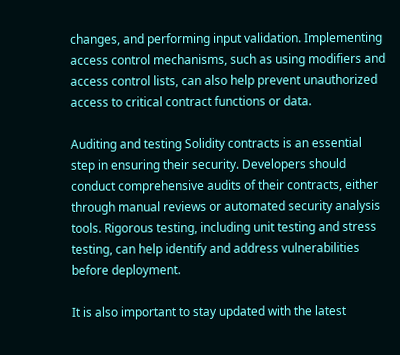changes, and performing input validation. Implementing access control mechanisms, such as using modifiers and access control lists, can also help prevent unauthorized access to critical contract functions or data.

Auditing and testing Solidity contracts is an essential step in ensuring their security. Developers should conduct comprehensive audits of their contracts, either through manual reviews or automated security analysis tools. Rigorous testing, including unit testing and stress testing, can help identify and address vulnerabilities before deployment.

It is also important to stay updated with the latest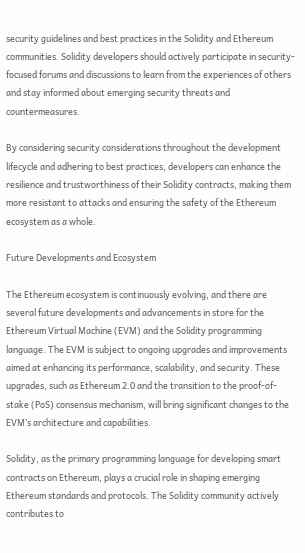security guidelines and best practices in the Solidity and Ethereum communities. Solidity developers should actively participate in security-focused forums and discussions to learn from the experiences of others and stay informed about emerging security threats and countermeasures.

By considering security considerations throughout the development lifecycle and adhering to best practices, developers can enhance the resilience and trustworthiness of their Solidity contracts, making them more resistant to attacks and ensuring the safety of the Ethereum ecosystem as a whole.

Future Developments and Ecosystem

The Ethereum ecosystem is continuously evolving, and there are several future developments and advancements in store for the Ethereum Virtual Machine (EVM) and the Solidity programming language. The EVM is subject to ongoing upgrades and improvements aimed at enhancing its performance, scalability, and security. These upgrades, such as Ethereum 2.0 and the transition to the proof-of-stake (PoS) consensus mechanism, will bring significant changes to the EVM’s architecture and capabilities.

Solidity, as the primary programming language for developing smart contracts on Ethereum, plays a crucial role in shaping emerging Ethereum standards and protocols. The Solidity community actively contributes to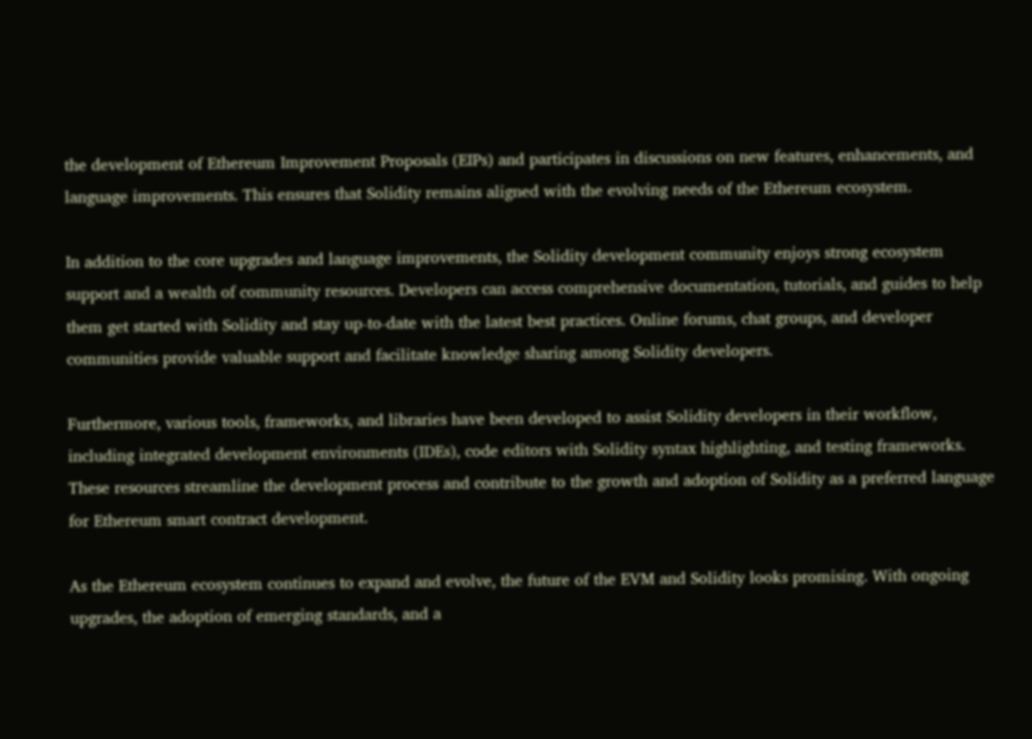the development of Ethereum Improvement Proposals (EIPs) and participates in discussions on new features, enhancements, and language improvements. This ensures that Solidity remains aligned with the evolving needs of the Ethereum ecosystem.

In addition to the core upgrades and language improvements, the Solidity development community enjoys strong ecosystem support and a wealth of community resources. Developers can access comprehensive documentation, tutorials, and guides to help them get started with Solidity and stay up-to-date with the latest best practices. Online forums, chat groups, and developer communities provide valuable support and facilitate knowledge sharing among Solidity developers.

Furthermore, various tools, frameworks, and libraries have been developed to assist Solidity developers in their workflow, including integrated development environments (IDEs), code editors with Solidity syntax highlighting, and testing frameworks. These resources streamline the development process and contribute to the growth and adoption of Solidity as a preferred language for Ethereum smart contract development.

As the Ethereum ecosystem continues to expand and evolve, the future of the EVM and Solidity looks promising. With ongoing upgrades, the adoption of emerging standards, and a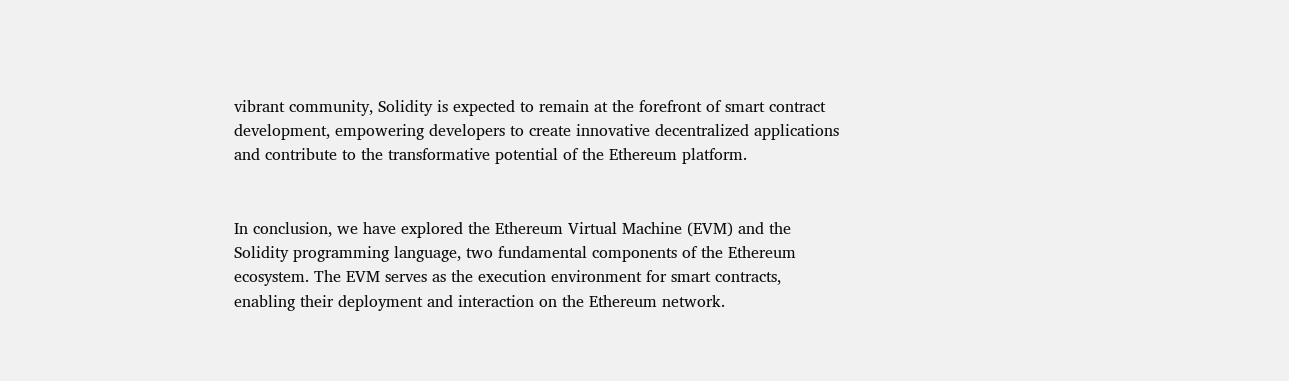vibrant community, Solidity is expected to remain at the forefront of smart contract development, empowering developers to create innovative decentralized applications and contribute to the transformative potential of the Ethereum platform.


In conclusion, we have explored the Ethereum Virtual Machine (EVM) and the Solidity programming language, two fundamental components of the Ethereum ecosystem. The EVM serves as the execution environment for smart contracts, enabling their deployment and interaction on the Ethereum network.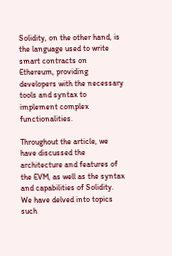Solidity, on the other hand, is the language used to write smart contracts on Ethereum, providing developers with the necessary tools and syntax to implement complex functionalities.

Throughout the article, we have discussed the architecture and features of the EVM, as well as the syntax and capabilities of Solidity. We have delved into topics such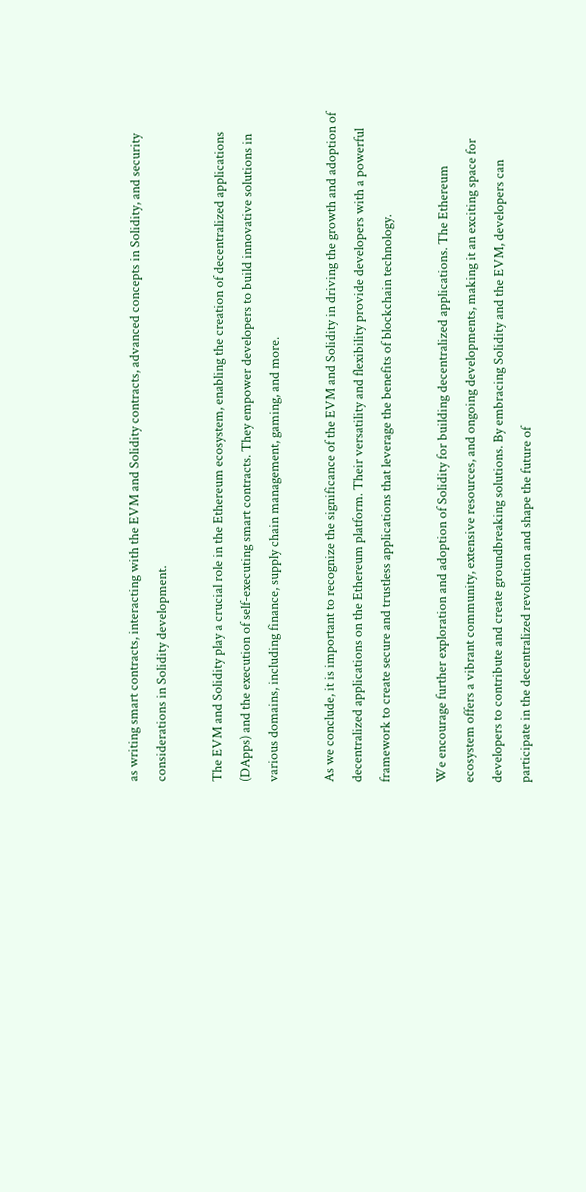as writing smart contracts, interacting with the EVM and Solidity contracts, advanced concepts in Solidity, and security considerations in Solidity development.

The EVM and Solidity play a crucial role in the Ethereum ecosystem, enabling the creation of decentralized applications (DApps) and the execution of self-executing smart contracts. They empower developers to build innovative solutions in various domains, including finance, supply chain management, gaming, and more.

As we conclude, it is important to recognize the significance of the EVM and Solidity in driving the growth and adoption of decentralized applications on the Ethereum platform. Their versatility and flexibility provide developers with a powerful framework to create secure and trustless applications that leverage the benefits of blockchain technology.

We encourage further exploration and adoption of Solidity for building decentralized applications. The Ethereum ecosystem offers a vibrant community, extensive resources, and ongoing developments, making it an exciting space for developers to contribute and create groundbreaking solutions. By embracing Solidity and the EVM, developers can participate in the decentralized revolution and shape the future of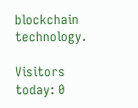blockchain technology.

Visitors today: 0